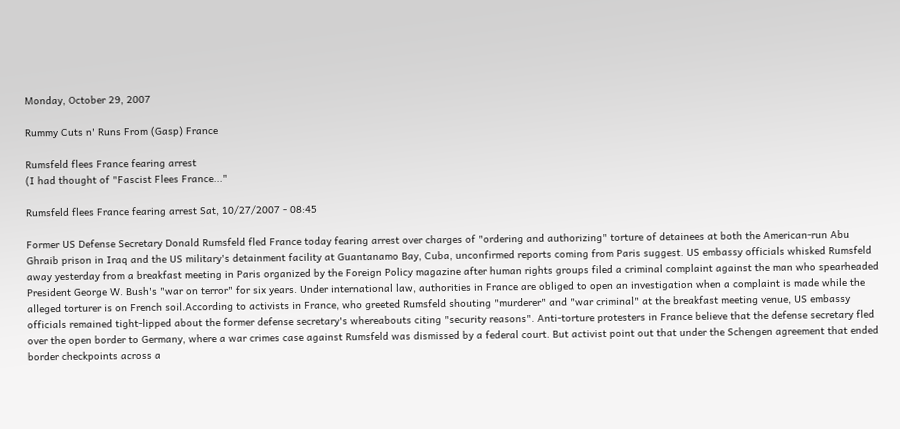Monday, October 29, 2007

Rummy Cuts n' Runs From (Gasp) France

Rumsfeld flees France fearing arrest
(I had thought of "Fascist Flees France..."

Rumsfeld flees France fearing arrest Sat, 10/27/2007 - 08:45

Former US Defense Secretary Donald Rumsfeld fled France today fearing arrest over charges of "ordering and authorizing" torture of detainees at both the American-run Abu Ghraib prison in Iraq and the US military's detainment facility at Guantanamo Bay, Cuba, unconfirmed reports coming from Paris suggest. US embassy officials whisked Rumsfeld away yesterday from a breakfast meeting in Paris organized by the Foreign Policy magazine after human rights groups filed a criminal complaint against the man who spearheaded President George W. Bush's "war on terror" for six years. Under international law, authorities in France are obliged to open an investigation when a complaint is made while the alleged torturer is on French soil.According to activists in France, who greeted Rumsfeld shouting "murderer" and "war criminal" at the breakfast meeting venue, US embassy officials remained tight-lipped about the former defense secretary's whereabouts citing "security reasons". Anti-torture protesters in France believe that the defense secretary fled over the open border to Germany, where a war crimes case against Rumsfeld was dismissed by a federal court. But activist point out that under the Schengen agreement that ended border checkpoints across a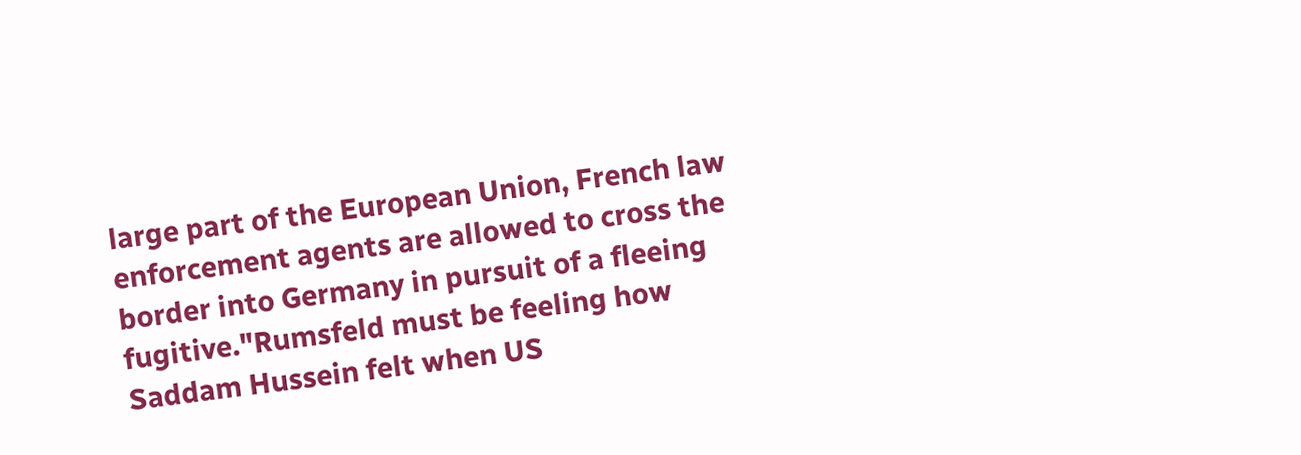large part of the European Union, French law enforcement agents are allowed to cross the border into Germany in pursuit of a fleeing fugitive."Rumsfeld must be feeling how Saddam Hussein felt when US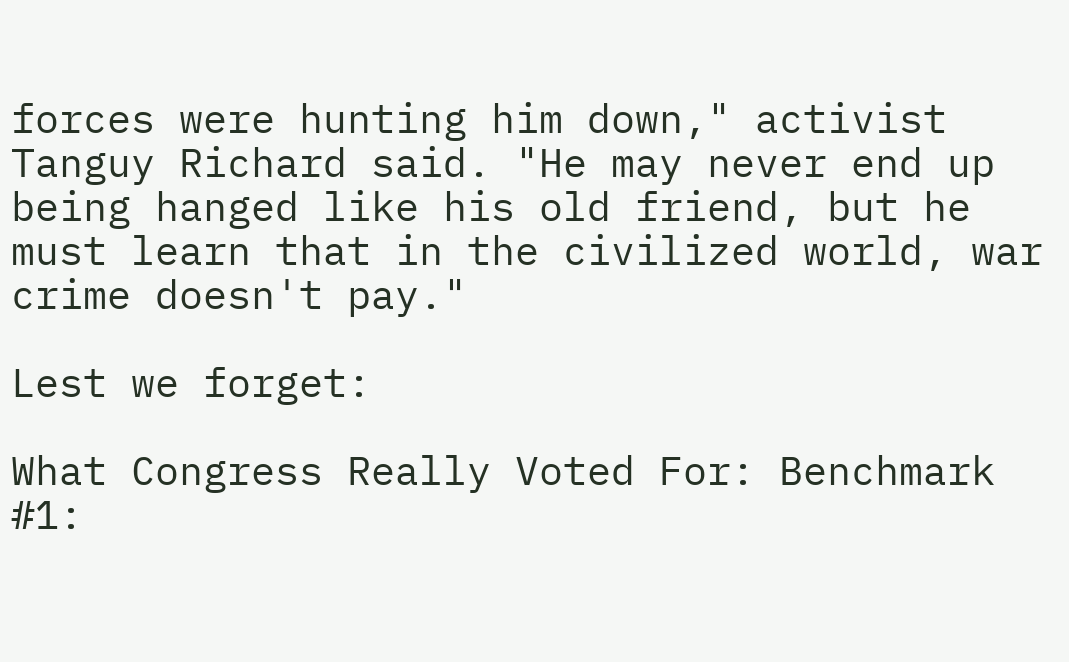forces were hunting him down," activist Tanguy Richard said. "He may never end up being hanged like his old friend, but he must learn that in the civilized world, war crime doesn't pay."

Lest we forget:

What Congress Really Voted For: Benchmark #1: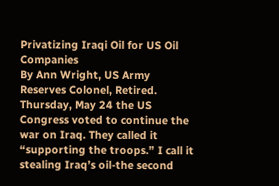Privatizing Iraqi Oil for US Oil Companies
By Ann Wright, US Army Reserves Colonel, Retired.
Thursday, May 24 the US Congress voted to continue the war on Iraq. They called it “supporting the troops.” I call it stealing Iraq’s oil-the second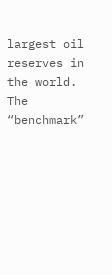largest oil reserves in the world. The “benchmark”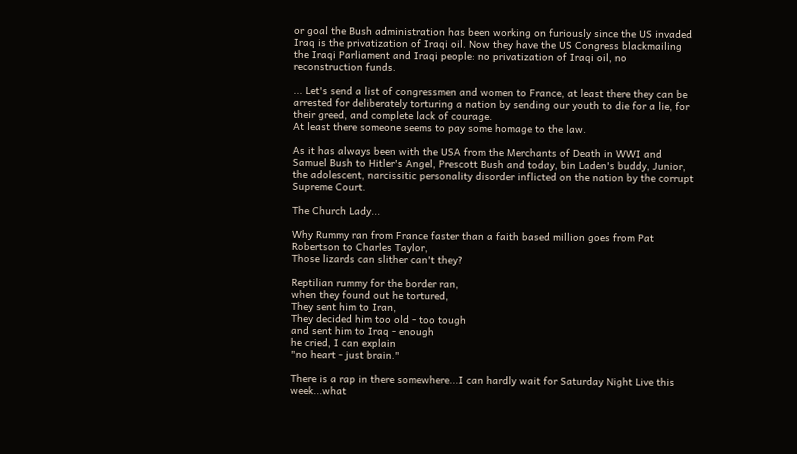or goal the Bush administration has been working on furiously since the US invaded Iraq is the privatization of Iraqi oil. Now they have the US Congress blackmailing the Iraqi Parliament and Iraqi people: no privatization of Iraqi oil, no reconstruction funds.

... Let's send a list of congressmen and women to France, at least there they can be arrested for deliberately torturing a nation by sending our youth to die for a lie, for their greed, and complete lack of courage.
At least there someone seems to pay some homage to the law.

As it has always been with the USA from the Merchants of Death in WWI and Samuel Bush to Hitler's Angel, Prescott Bush and today, bin Laden's buddy, Junior, the adolescent, narcissitic personality disorder inflicted on the nation by the corrupt Supreme Court.

The Church Lady...

Why Rummy ran from France faster than a faith based million goes from Pat Robertson to Charles Taylor,
Those lizards can slither can't they?

Reptilian rummy for the border ran,
when they found out he tortured,
They sent him to Iran,
They decided him too old - too tough
and sent him to Iraq - enough
he cried, I can explain
"no heart - just brain."

There is a rap in there somewhere...I can hardly wait for Saturday Night Live this week...what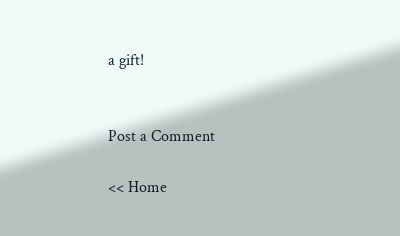a gift!


Post a Comment

<< Home